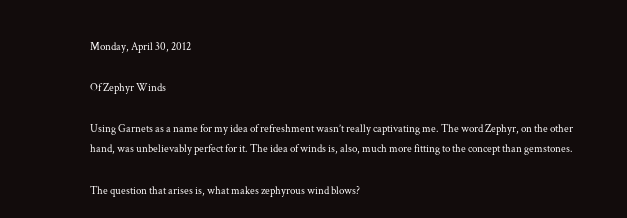Monday, April 30, 2012

Of Zephyr Winds

Using Garnets as a name for my idea of refreshment wasn’t really captivating me. The word Zephyr, on the other hand, was unbelievably perfect for it. The idea of winds is, also, much more fitting to the concept than gemstones.

The question that arises is, what makes zephyrous wind blows?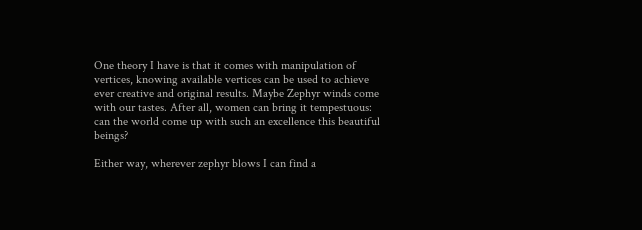One theory I have is that it comes with manipulation of vertices, knowing available vertices can be used to achieve ever creative and original results. Maybe Zephyr winds come with our tastes. After all, women can bring it tempestuous: can the world come up with such an excellence this beautiful beings?

Either way, wherever zephyr blows I can find a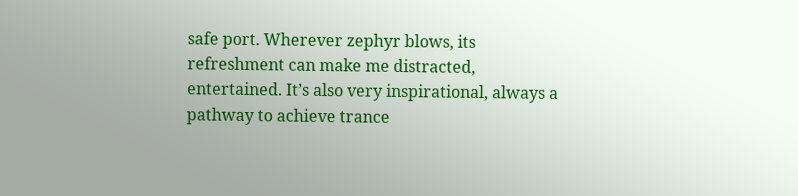safe port. Wherever zephyr blows, its refreshment can make me distracted, entertained. It’s also very inspirational, always a pathway to achieve trance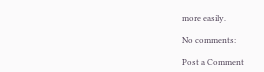more easily.

No comments:

Post a Comment